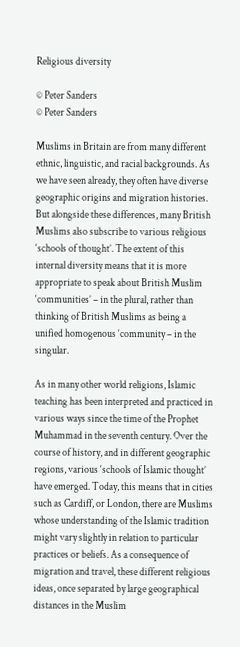Religious diversity

© Peter Sanders
© Peter Sanders

Muslims in Britain are from many different ethnic, linguistic, and racial backgrounds. As we have seen already, they often have diverse geographic origins and migration histories. But alongside these differences, many British Muslims also subscribe to various religious ‘schools of thought’. The extent of this internal diversity means that it is more appropriate to speak about British Muslim ‘communities’ – in the plural, rather than thinking of British Muslims as being a unified homogenous ‘community – in the singular.

As in many other world religions, Islamic teaching has been interpreted and practiced in various ways since the time of the Prophet Muhammad in the seventh century. Over the course of history, and in different geographic regions, various ‘schools of Islamic thought’ have emerged. Today, this means that in cities such as Cardiff, or London, there are Muslims whose understanding of the Islamic tradition might vary slightly in relation to particular practices or beliefs. As a consequence of migration and travel, these different religious ideas, once separated by large geographical distances in the Muslim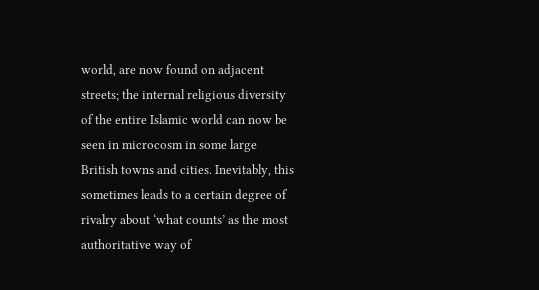world, are now found on adjacent streets; the internal religious diversity of the entire Islamic world can now be seen in microcosm in some large British towns and cities. Inevitably, this sometimes leads to a certain degree of rivalry about ‘what counts’ as the most authoritative way of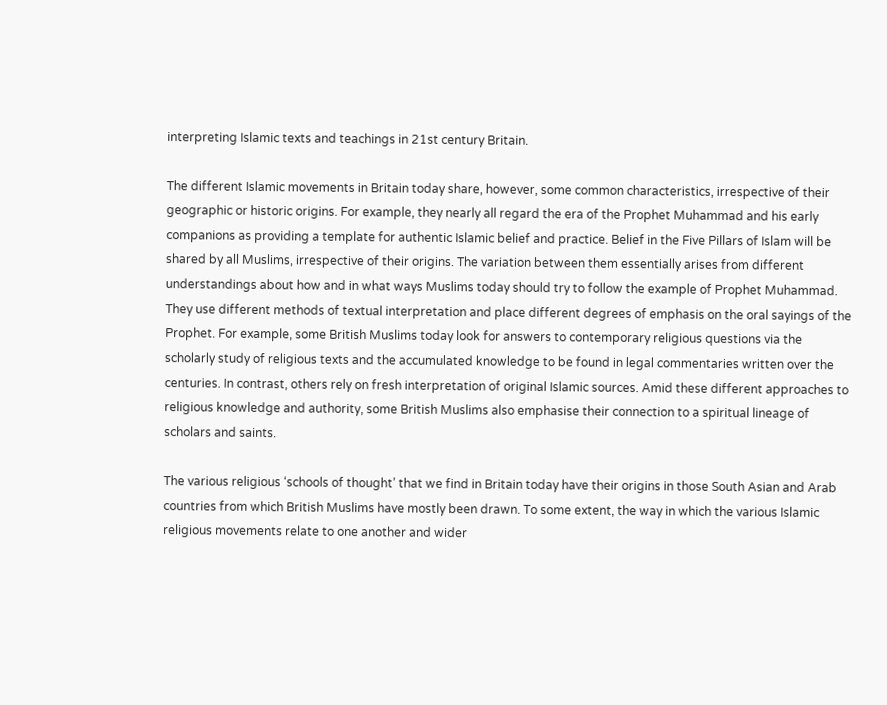interpreting Islamic texts and teachings in 21st century Britain.

The different Islamic movements in Britain today share, however, some common characteristics, irrespective of their geographic or historic origins. For example, they nearly all regard the era of the Prophet Muhammad and his early companions as providing a template for authentic Islamic belief and practice. Belief in the Five Pillars of Islam will be shared by all Muslims, irrespective of their origins. The variation between them essentially arises from different understandings about how and in what ways Muslims today should try to follow the example of Prophet Muhammad. They use different methods of textual interpretation and place different degrees of emphasis on the oral sayings of the Prophet. For example, some British Muslims today look for answers to contemporary religious questions via the scholarly study of religious texts and the accumulated knowledge to be found in legal commentaries written over the centuries. In contrast, others rely on fresh interpretation of original Islamic sources. Amid these different approaches to religious knowledge and authority, some British Muslims also emphasise their connection to a spiritual lineage of scholars and saints.

The various religious ‘schools of thought’ that we find in Britain today have their origins in those South Asian and Arab countries from which British Muslims have mostly been drawn. To some extent, the way in which the various Islamic religious movements relate to one another and wider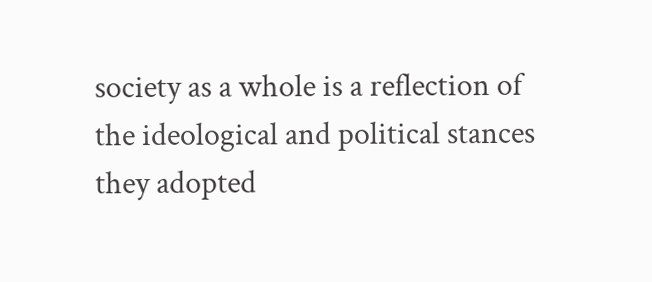society as a whole is a reflection of the ideological and political stances they adopted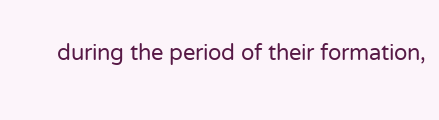during the period of their formation,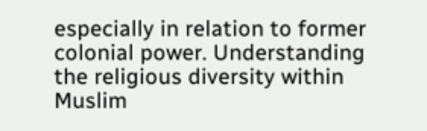especially in relation to former colonial power. Understanding the religious diversity within Muslim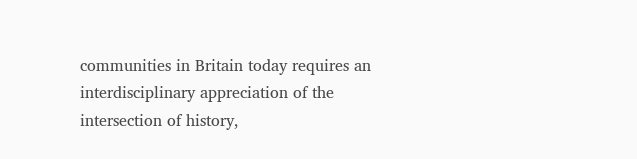communities in Britain today requires an interdisciplinary appreciation of the intersection of history,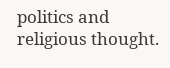politics and religious thought.